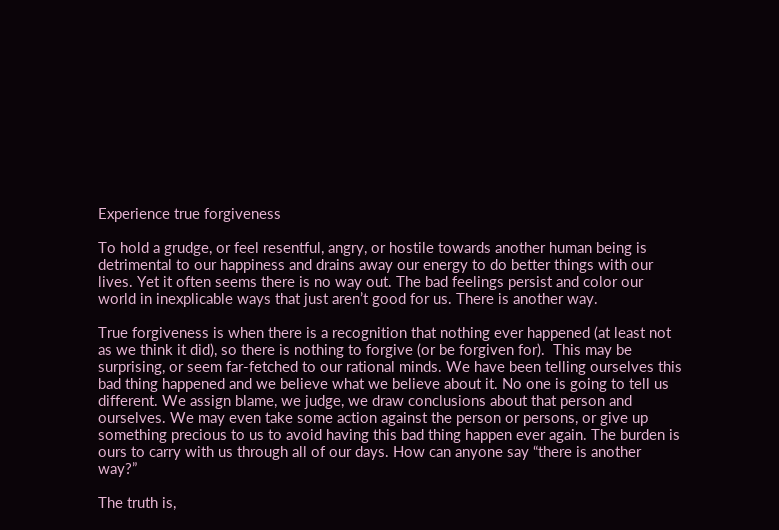Experience true forgiveness

To hold a grudge, or feel resentful, angry, or hostile towards another human being is detrimental to our happiness and drains away our energy to do better things with our lives. Yet it often seems there is no way out. The bad feelings persist and color our world in inexplicable ways that just aren’t good for us. There is another way.

True forgiveness is when there is a recognition that nothing ever happened (at least not as we think it did), so there is nothing to forgive (or be forgiven for).  This may be surprising, or seem far-fetched to our rational minds. We have been telling ourselves this bad thing happened and we believe what we believe about it. No one is going to tell us different. We assign blame, we judge, we draw conclusions about that person and ourselves. We may even take some action against the person or persons, or give up something precious to us to avoid having this bad thing happen ever again. The burden is ours to carry with us through all of our days. How can anyone say “there is another way?”

The truth is,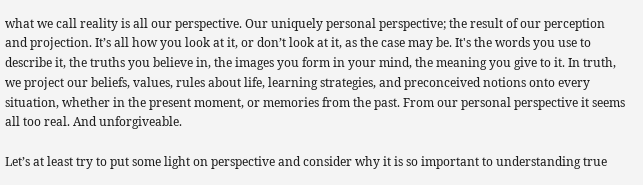what we call reality is all our perspective. Our uniquely personal perspective; the result of our perception and projection. It’s all how you look at it, or don’t look at it, as the case may be. It's the words you use to describe it, the truths you believe in, the images you form in your mind, the meaning you give to it. In truth, we project our beliefs, values, rules about life, learning strategies, and preconceived notions onto every situation, whether in the present moment, or memories from the past. From our personal perspective it seems all too real. And unforgiveable.

Let’s at least try to put some light on perspective and consider why it is so important to understanding true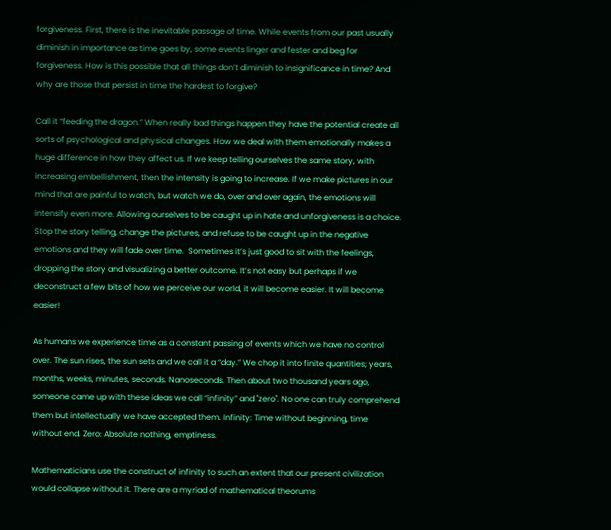forgiveness. First, there is the inevitable passage of time. While events from our past usually diminish in importance as time goes by, some events linger and fester and beg for forgiveness. How is this possible that all things don’t diminish to insignificance in time? And why are those that persist in time the hardest to forgive?

Call it “feeding the dragon.” When really bad things happen they have the potential create all sorts of psychological and physical changes. How we deal with them emotionally makes a huge difference in how they affect us. If we keep telling ourselves the same story, with increasing embellishment, then the intensity is going to increase. If we make pictures in our mind that are painful to watch, but watch we do, over and over again, the emotions will intensify even more. Allowing ourselves to be caught up in hate and unforgiveness is a choice. Stop the story telling, change the pictures, and refuse to be caught up in the negative emotions and they will fade over time.  Sometimes it’s just good to sit with the feelings, dropping the story and visualizing a better outcome. It’s not easy but perhaps if we deconstruct a few bits of how we perceive our world, it will become easier. It will become easier!

As humans we experience time as a constant passing of events which we have no control over. The sun rises, the sun sets and we call it a “day.” We chop it into finite quantities; years, months, weeks, minutes, seconds. Nanoseconds. Then about two thousand years ago, someone came up with these ideas we call “infinity” and "zero". No one can truly comprehend them but intellectually we have accepted them. Infinity: Time without beginning, time without end. Zero: Absolute nothing, emptiness.

Mathematicians use the construct of infinity to such an extent that our present civilization would collapse without it. There are a myriad of mathematical theorums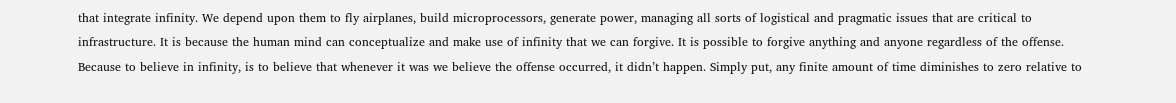that integrate infinity. We depend upon them to fly airplanes, build microprocessors, generate power, managing all sorts of logistical and pragmatic issues that are critical to infrastructure. It is because the human mind can conceptualize and make use of infinity that we can forgive. It is possible to forgive anything and anyone regardless of the offense. Because to believe in infinity, is to believe that whenever it was we believe the offense occurred, it didn’t happen. Simply put, any finite amount of time diminishes to zero relative to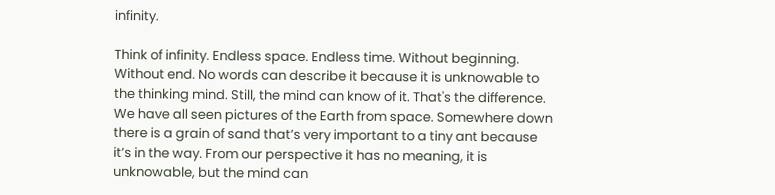infinity.

Think of infinity. Endless space. Endless time. Without beginning. Without end. No words can describe it because it is unknowable to the thinking mind. Still, the mind can know of it. That's the difference. We have all seen pictures of the Earth from space. Somewhere down there is a grain of sand that’s very important to a tiny ant because it’s in the way. From our perspective it has no meaning, it is unknowable, but the mind can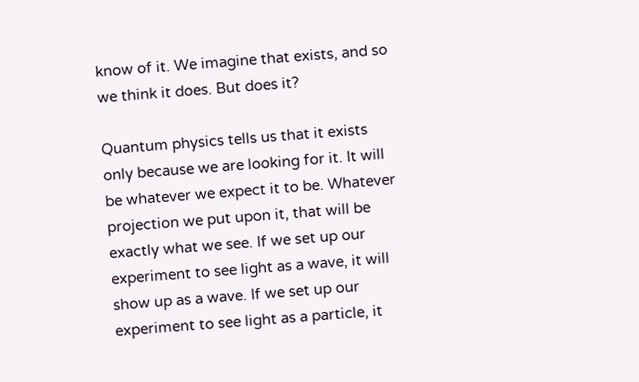know of it. We imagine that exists, and so we think it does. But does it?

Quantum physics tells us that it exists only because we are looking for it. It will be whatever we expect it to be. Whatever projection we put upon it, that will be exactly what we see. If we set up our experiment to see light as a wave, it will show up as a wave. If we set up our experiment to see light as a particle, it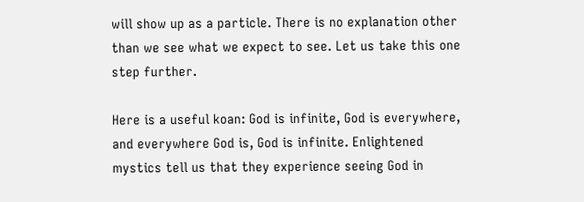will show up as a particle. There is no explanation other than we see what we expect to see. Let us take this one step further.

Here is a useful koan: God is infinite, God is everywhere, and everywhere God is, God is infinite. Enlightened mystics tell us that they experience seeing God in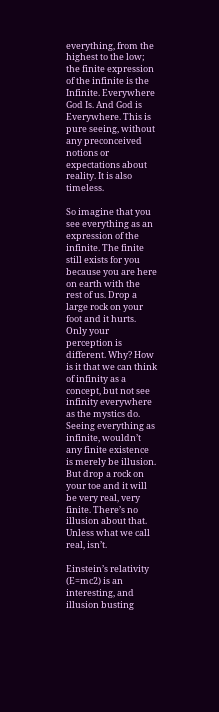everything, from the highest to the low; the finite expression of the infinite is the Infinite. Everywhere God Is. And God is Everywhere. This is pure seeing, without any preconceived notions or expectations about reality. It is also timeless.

So imagine that you see everything as an expression of the infinite. The finite still exists for you because you are here on earth with the rest of us. Drop a large rock on your foot and it hurts. Only your perception is different. Why? How is it that we can think of infinity as a concept, but not see infinity everywhere as the mystics do. Seeing everything as infinite, wouldn’t any finite existence is merely be illusion.  But drop a rock on your toe and it will be very real, very finite. There’s no illusion about that. Unless what we call real, isn’t.

Einstein’s relativity (E=mc2) is an interesting, and illusion busting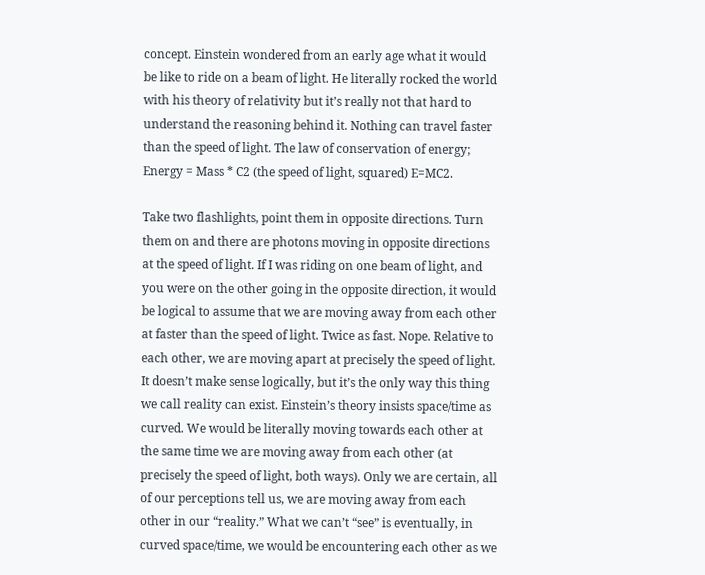concept. Einstein wondered from an early age what it would be like to ride on a beam of light. He literally rocked the world with his theory of relativity but it’s really not that hard to understand the reasoning behind it. Nothing can travel faster than the speed of light. The law of conservation of energy; Energy = Mass * C2 (the speed of light, squared) E=MC2.

Take two flashlights, point them in opposite directions. Turn them on and there are photons moving in opposite directions at the speed of light. If I was riding on one beam of light, and you were on the other going in the opposite direction, it would be logical to assume that we are moving away from each other at faster than the speed of light. Twice as fast. Nope. Relative to each other, we are moving apart at precisely the speed of light. It doesn’t make sense logically, but it’s the only way this thing we call reality can exist. Einstein’s theory insists space/time as curved. We would be literally moving towards each other at the same time we are moving away from each other (at precisely the speed of light, both ways). Only we are certain, all of our perceptions tell us, we are moving away from each other in our “reality.” What we can’t “see” is eventually, in curved space/time, we would be encountering each other as we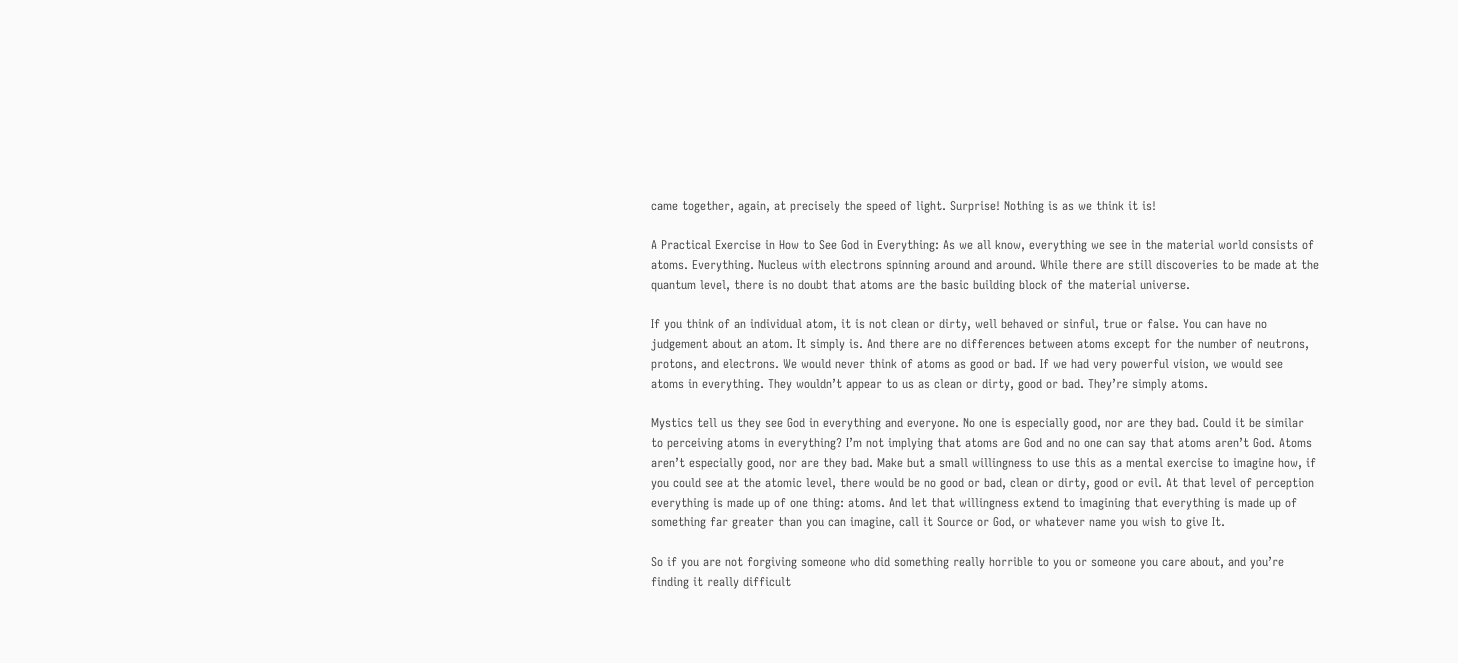came together, again, at precisely the speed of light. Surprise! Nothing is as we think it is!

A Practical Exercise in How to See God in Everything: As we all know, everything we see in the material world consists of atoms. Everything. Nucleus with electrons spinning around and around. While there are still discoveries to be made at the quantum level, there is no doubt that atoms are the basic building block of the material universe.

If you think of an individual atom, it is not clean or dirty, well behaved or sinful, true or false. You can have no judgement about an atom. It simply is. And there are no differences between atoms except for the number of neutrons, protons, and electrons. We would never think of atoms as good or bad. If we had very powerful vision, we would see atoms in everything. They wouldn’t appear to us as clean or dirty, good or bad. They’re simply atoms.

Mystics tell us they see God in everything and everyone. No one is especially good, nor are they bad. Could it be similar to perceiving atoms in everything? I’m not implying that atoms are God and no one can say that atoms aren’t God. Atoms aren’t especially good, nor are they bad. Make but a small willingness to use this as a mental exercise to imagine how, if you could see at the atomic level, there would be no good or bad, clean or dirty, good or evil. At that level of perception everything is made up of one thing: atoms. And let that willingness extend to imagining that everything is made up of something far greater than you can imagine, call it Source or God, or whatever name you wish to give It.

So if you are not forgiving someone who did something really horrible to you or someone you care about, and you’re finding it really difficult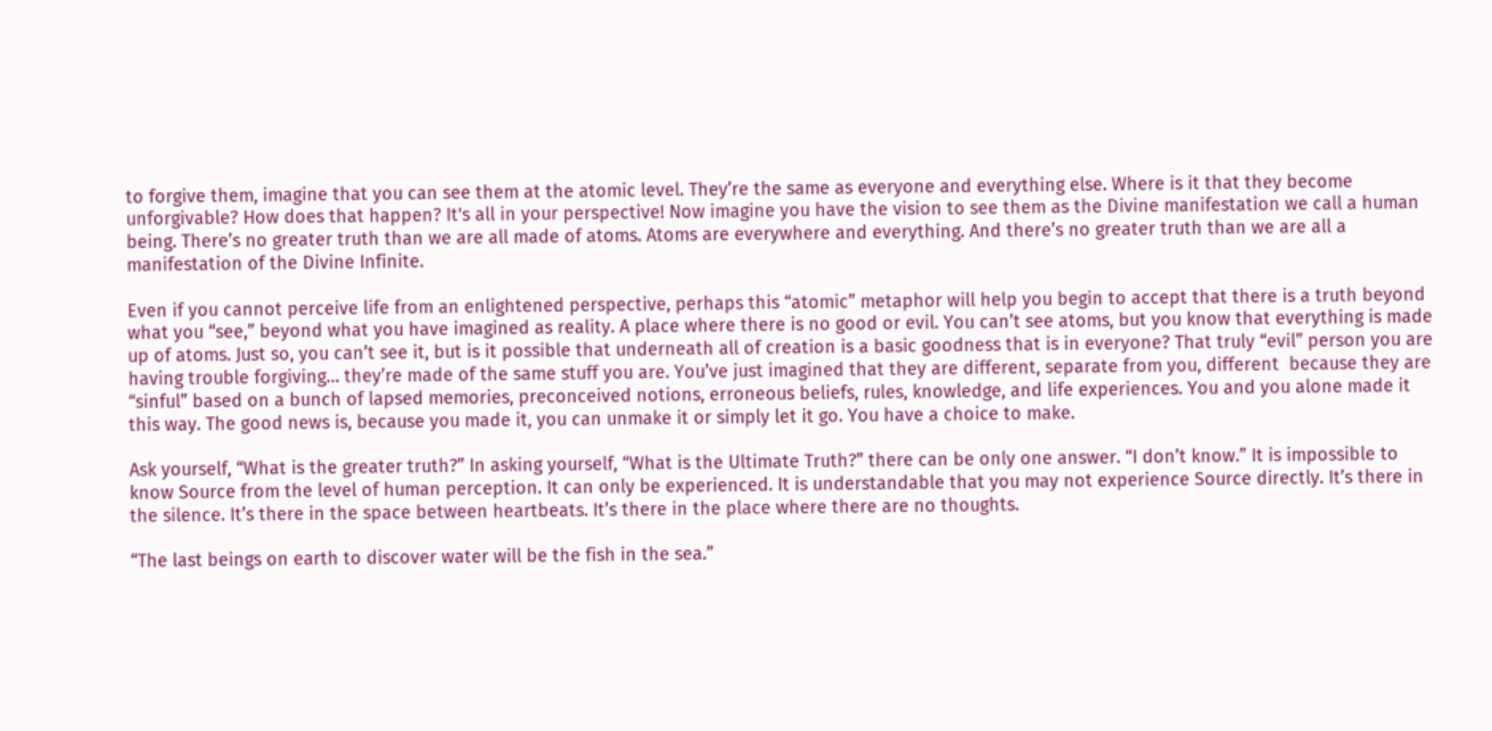to forgive them, imagine that you can see them at the atomic level. They’re the same as everyone and everything else. Where is it that they become unforgivable? How does that happen? It's all in your perspective! Now imagine you have the vision to see them as the Divine manifestation we call a human being. There’s no greater truth than we are all made of atoms. Atoms are everywhere and everything. And there’s no greater truth than we are all a manifestation of the Divine Infinite.

Even if you cannot perceive life from an enlightened perspective, perhaps this “atomic” metaphor will help you begin to accept that there is a truth beyond what you “see,” beyond what you have imagined as reality. A place where there is no good or evil. You can’t see atoms, but you know that everything is made up of atoms. Just so, you can’t see it, but is it possible that underneath all of creation is a basic goodness that is in everyone? That truly “evil” person you are having trouble forgiving… they’re made of the same stuff you are. You’ve just imagined that they are different, separate from you, different  because they are “sinful” based on a bunch of lapsed memories, preconceived notions, erroneous beliefs, rules, knowledge, and life experiences. You and you alone made it this way. The good news is, because you made it, you can unmake it or simply let it go. You have a choice to make.

Ask yourself, “What is the greater truth?” In asking yourself, “What is the Ultimate Truth?” there can be only one answer. “I don’t know.” It is impossible to know Source from the level of human perception. It can only be experienced. It is understandable that you may not experience Source directly. It’s there in the silence. It’s there in the space between heartbeats. It’s there in the place where there are no thoughts.

“The last beings on earth to discover water will be the fish in the sea.”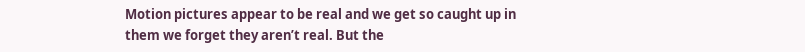Motion pictures appear to be real and we get so caught up in them we forget they aren’t real. But the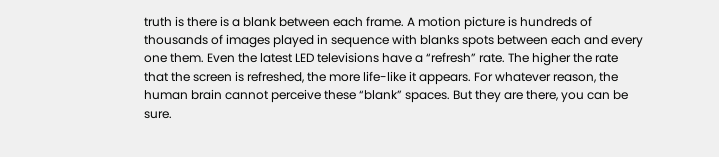truth is there is a blank between each frame. A motion picture is hundreds of thousands of images played in sequence with blanks spots between each and every one them. Even the latest LED televisions have a “refresh” rate. The higher the rate that the screen is refreshed, the more life-like it appears. For whatever reason, the human brain cannot perceive these “blank” spaces. But they are there, you can be sure.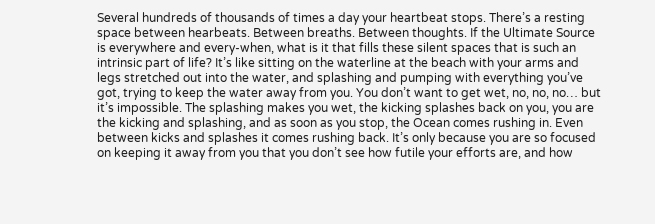Several hundreds of thousands of times a day your heartbeat stops. There’s a resting space between hearbeats. Between breaths. Between thoughts. If the Ultimate Source is everywhere and every-when, what is it that fills these silent spaces that is such an intrinsic part of life? It’s like sitting on the waterline at the beach with your arms and legs stretched out into the water, and splashing and pumping with everything you’ve got, trying to keep the water away from you. You don’t want to get wet, no, no, no… but it’s impossible. The splashing makes you wet, the kicking splashes back on you, you are the kicking and splashing, and as soon as you stop, the Ocean comes rushing in. Even between kicks and splashes it comes rushing back. It’s only because you are so focused on keeping it away from you that you don’t see how futile your efforts are, and how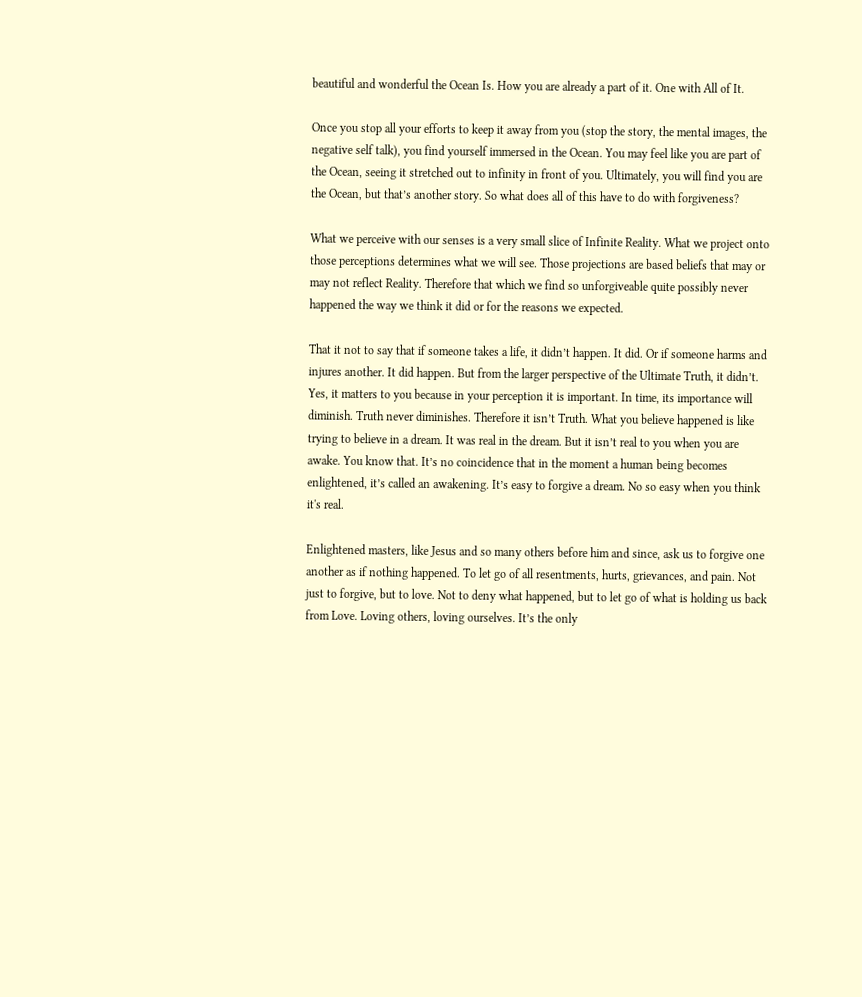beautiful and wonderful the Ocean Is. How you are already a part of it. One with All of It.

Once you stop all your efforts to keep it away from you (stop the story, the mental images, the negative self talk), you find yourself immersed in the Ocean. You may feel like you are part of the Ocean, seeing it stretched out to infinity in front of you. Ultimately, you will find you are the Ocean, but that’s another story. So what does all of this have to do with forgiveness?

What we perceive with our senses is a very small slice of Infinite Reality. What we project onto those perceptions determines what we will see. Those projections are based beliefs that may or may not reflect Reality. Therefore that which we find so unforgiveable quite possibly never happened the way we think it did or for the reasons we expected.

That it not to say that if someone takes a life, it didn’t happen. It did. Or if someone harms and injures another. It did happen. But from the larger perspective of the Ultimate Truth, it didn’t. Yes, it matters to you because in your perception it is important. In time, its importance will diminish. Truth never diminishes. Therefore it isn’t Truth. What you believe happened is like trying to believe in a dream. It was real in the dream. But it isn’t real to you when you are awake. You know that. It’s no coincidence that in the moment a human being becomes enlightened, it’s called an awakening. It’s easy to forgive a dream. No so easy when you think it's real.

Enlightened masters, like Jesus and so many others before him and since, ask us to forgive one another as if nothing happened. To let go of all resentments, hurts, grievances, and pain. Not just to forgive, but to love. Not to deny what happened, but to let go of what is holding us back from Love. Loving others, loving ourselves. It’s the only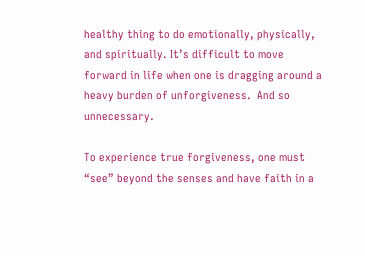healthy thing to do emotionally, physically, and spiritually. It’s difficult to move forward in life when one is dragging around a heavy burden of unforgiveness.  And so unnecessary.

To experience true forgiveness, one must “see” beyond the senses and have faith in a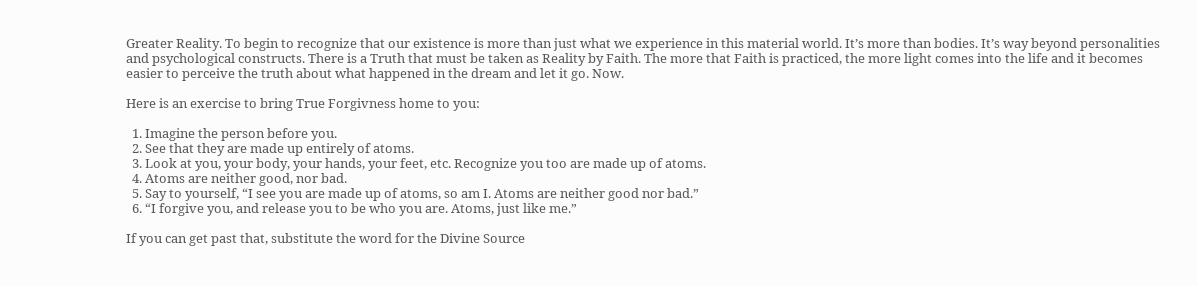Greater Reality. To begin to recognize that our existence is more than just what we experience in this material world. It’s more than bodies. It’s way beyond personalities and psychological constructs. There is a Truth that must be taken as Reality by Faith. The more that Faith is practiced, the more light comes into the life and it becomes easier to perceive the truth about what happened in the dream and let it go. Now.

Here is an exercise to bring True Forgivness home to you:

  1. Imagine the person before you.
  2. See that they are made up entirely of atoms.
  3. Look at you, your body, your hands, your feet, etc. Recognize you too are made up of atoms.
  4. Atoms are neither good, nor bad.
  5. Say to yourself, “I see you are made up of atoms, so am I. Atoms are neither good nor bad.”
  6. “I forgive you, and release you to be who you are. Atoms, just like me.”

If you can get past that, substitute the word for the Divine Source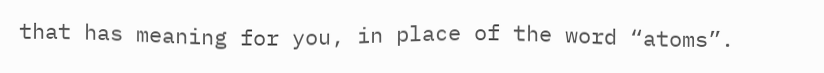that has meaning for you, in place of the word “atoms”.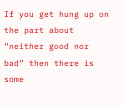If you get hung up on the part about “neither good nor bad” then there is some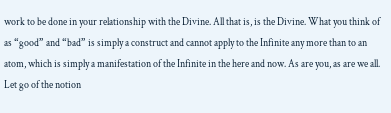work to be done in your relationship with the Divine. All that is, is the Divine. What you think of as “good” and “bad” is simply a construct and cannot apply to the Infinite any more than to an atom, which is simply a manifestation of the Infinite in the here and now. As are you, as are we all. Let go of the notion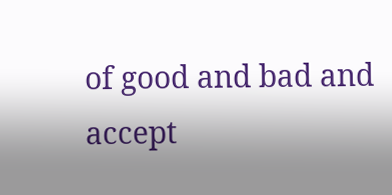of good and bad and accept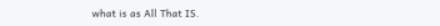what is as All That IS.